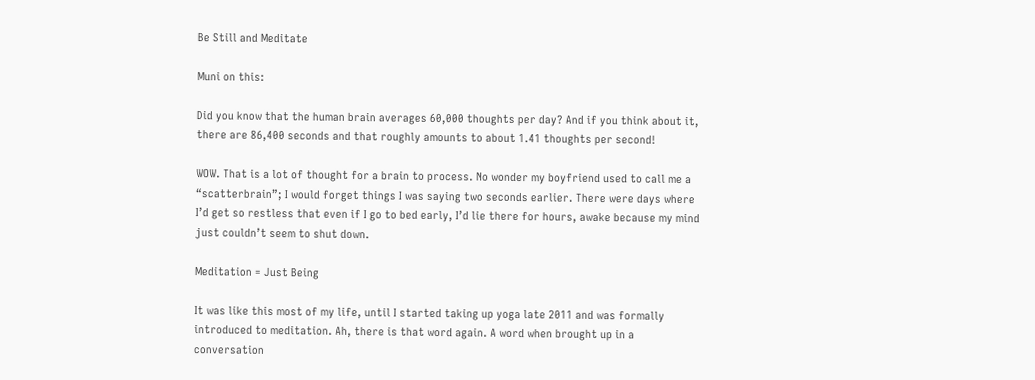Be Still and Meditate

Muni on this:

Did you know that the human brain averages 60,000 thoughts per day? And if you think about it, there are 86,400 seconds and that roughly amounts to about 1.41 thoughts per second!

WOW. That is a lot of thought for a brain to process. No wonder my boyfriend used to call me a “scatterbrain”; I would forget things I was saying two seconds earlier. There were days where I’d get so restless that even if I go to bed early, I’d lie there for hours, awake because my mind just couldn’t seem to shut down.

Meditation = Just Being

It was like this most of my life, until I started taking up yoga late 2011 and was formally introduced to meditation. Ah, there is that word again. A word when brought up in a conversation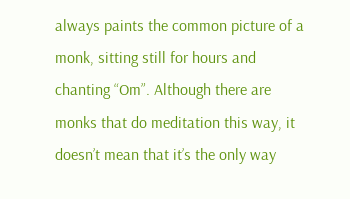always paints the common picture of a monk, sitting still for hours and chanting “Om”. Although there are monks that do meditation this way, it doesn’t mean that it’s the only way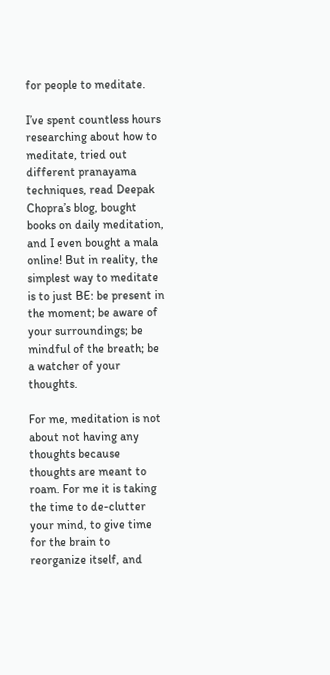for people to meditate.

I’ve spent countless hours researching about how to meditate, tried out different pranayama techniques, read Deepak Chopra’s blog, bought books on daily meditation, and I even bought a mala online! But in reality, the simplest way to meditate is to just BE: be present in the moment; be aware of your surroundings; be mindful of the breath; be a watcher of your thoughts.

For me, meditation is not about not having any thoughts because thoughts are meant to roam. For me it is taking the time to de-clutter your mind, to give time for the brain to reorganize itself, and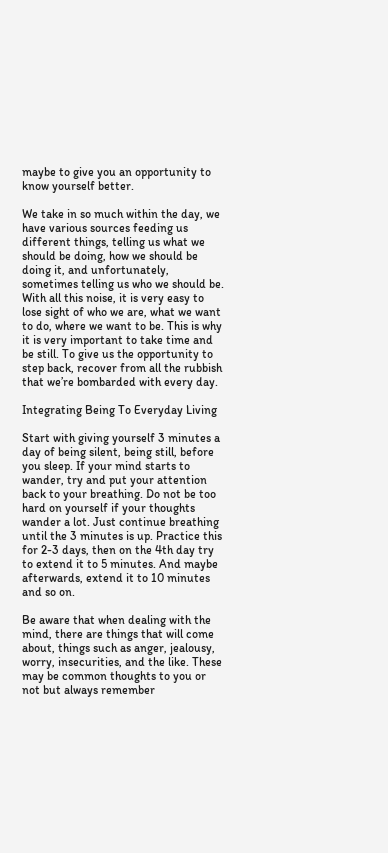maybe to give you an opportunity to know yourself better.

We take in so much within the day, we have various sources feeding us different things, telling us what we should be doing, how we should be doing it, and unfortunately, sometimes telling us who we should be. With all this noise, it is very easy to lose sight of who we are, what we want to do, where we want to be. This is why it is very important to take time and be still. To give us the opportunity to step back, recover from all the rubbish that we’re bombarded with every day.

Integrating Being To Everyday Living

Start with giving yourself 3 minutes a day of being silent, being still, before you sleep. If your mind starts to wander, try and put your attention back to your breathing. Do not be too hard on yourself if your thoughts wander a lot. Just continue breathing until the 3 minutes is up. Practice this for 2-3 days, then on the 4th day try to extend it to 5 minutes. And maybe afterwards, extend it to 10 minutes and so on.

Be aware that when dealing with the mind, there are things that will come about, things such as anger, jealousy, worry, insecurities, and the like. These may be common thoughts to you or not but always remember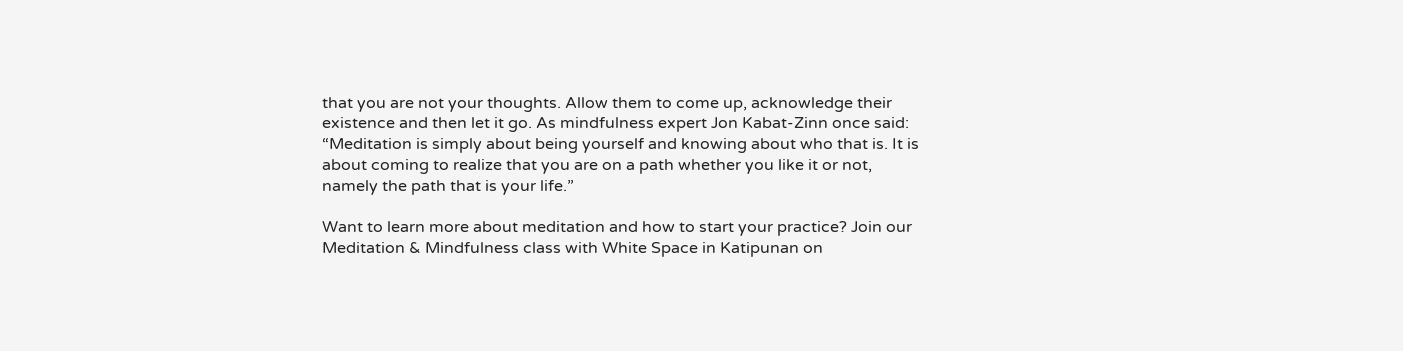that you are not your thoughts. Allow them to come up, acknowledge their existence and then let it go. As mindfulness expert Jon Kabat-Zinn once said: “Meditation is simply about being yourself and knowing about who that is. It is about coming to realize that you are on a path whether you like it or not, namely the path that is your life.”

Want to learn more about meditation and how to start your practice? Join our Meditation & Mindfulness class with White Space in Katipunan on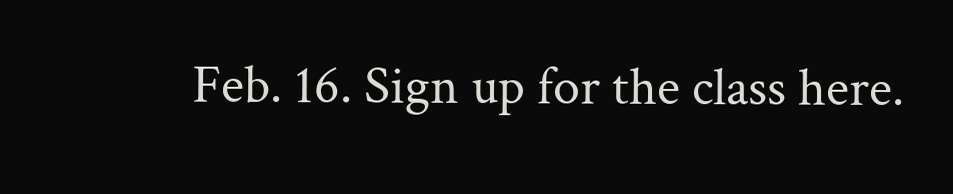Feb. 16. Sign up for the class here.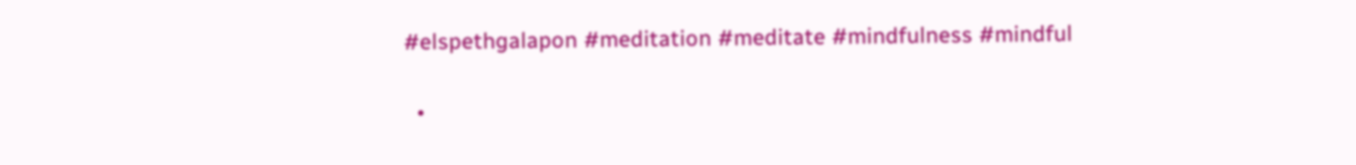#elspethgalapon #meditation #meditate #mindfulness #mindful

  •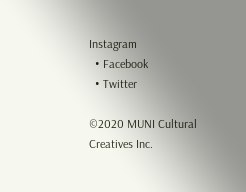Instagram
  • Facebook
  • Twitter

©2020 MUNI Cultural Creatives Inc.